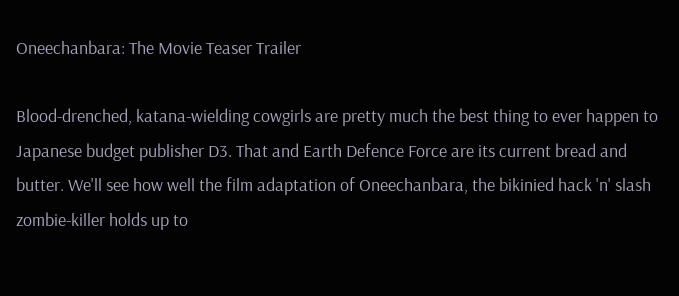Oneechanbara: The Movie Teaser Trailer

Blood-drenched, katana-wielding cowgirls are pretty much the best thing to ever happen to Japanese budget publisher D3. That and Earth Defence Force are its current bread and butter. We'll see how well the film adaptation of Oneechanbara, the bikinied hack 'n' slash zombie-killer holds up to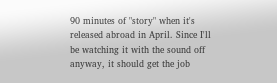90 minutes of "story" when it's released abroad in April. Since I'll be watching it with the sound off anyway, it should get the job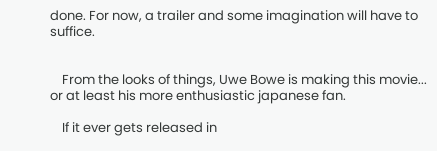done. For now, a trailer and some imagination will have to suffice.


    From the looks of things, Uwe Bowe is making this movie... or at least his more enthusiastic japanese fan.

    If it ever gets released in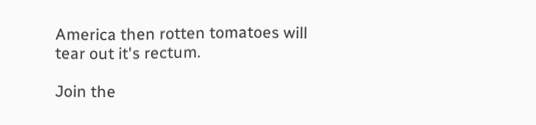America then rotten tomatoes will tear out it's rectum.

Join the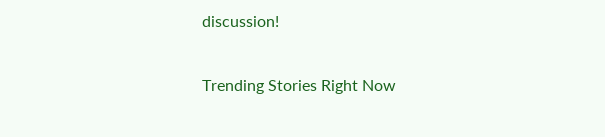discussion!

Trending Stories Right Now